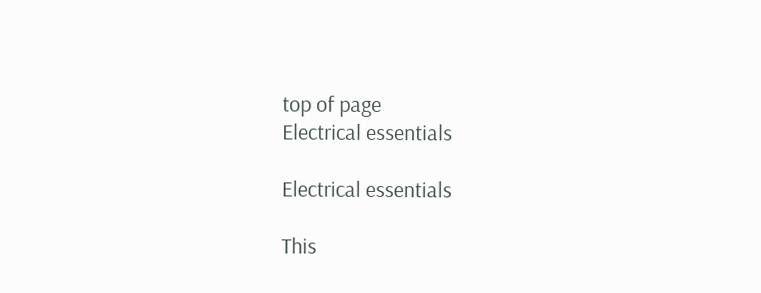top of page
Electrical essentials

Electrical essentials

This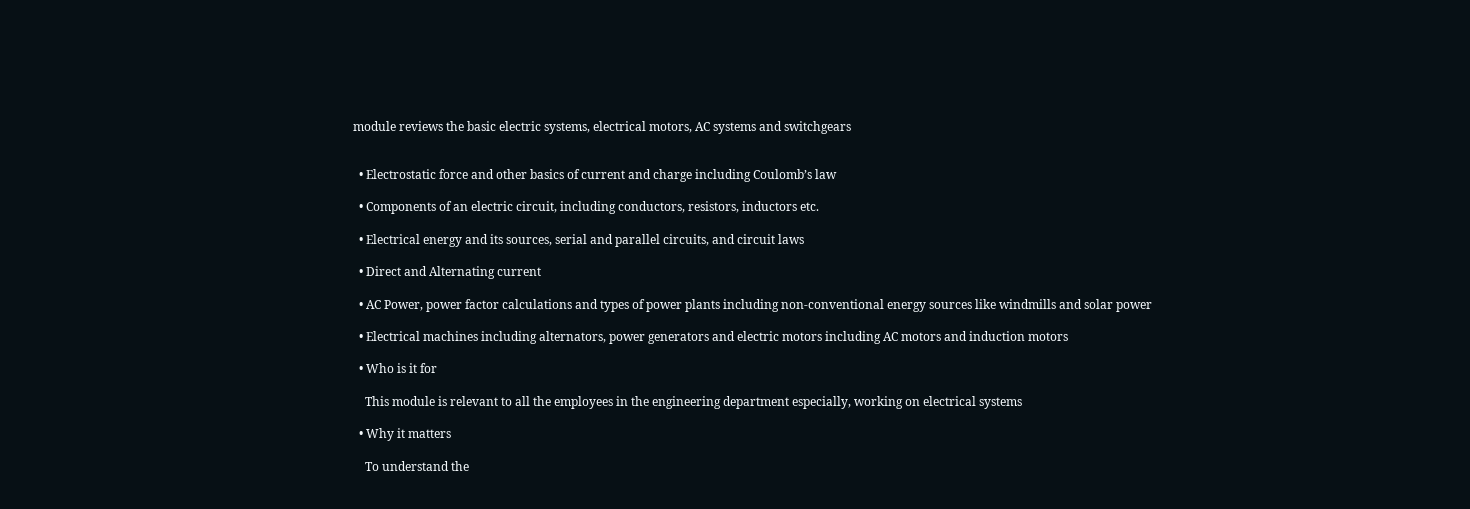module reviews the basic electric systems, electrical motors, AC systems and switchgears


  • Electrostatic force and other basics of current and charge including Coulomb’s law

  • Components of an electric circuit, including conductors, resistors, inductors etc.

  • Electrical energy and its sources, serial and parallel circuits, and circuit laws

  • Direct and Alternating current

  • AC Power, power factor calculations and types of power plants including non-conventional energy sources like windmills and solar power

  • Electrical machines including alternators, power generators and electric motors including AC motors and induction motors

  • Who is it for

    This module is relevant to all the employees in the engineering department especially, working on electrical systems

  • Why it matters

    To understand the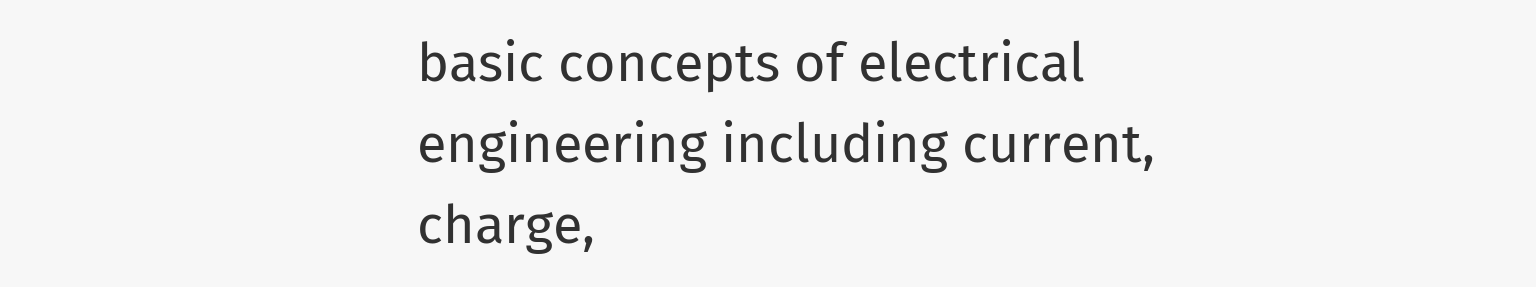basic concepts of electrical engineering including current, charge,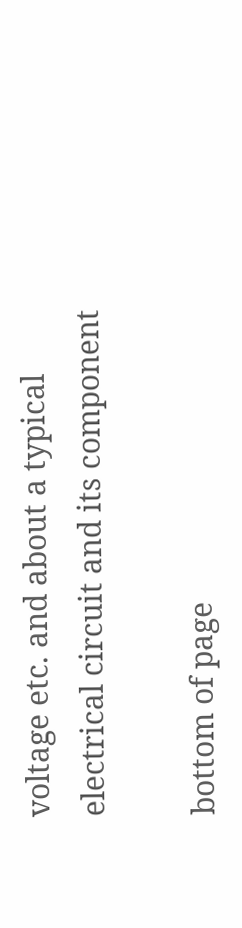voltage etc. and about a typical electrical circuit and its component

bottom of page